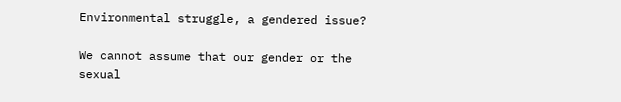Environmental struggle, a gendered issue?

We cannot assume that our gender or the sexual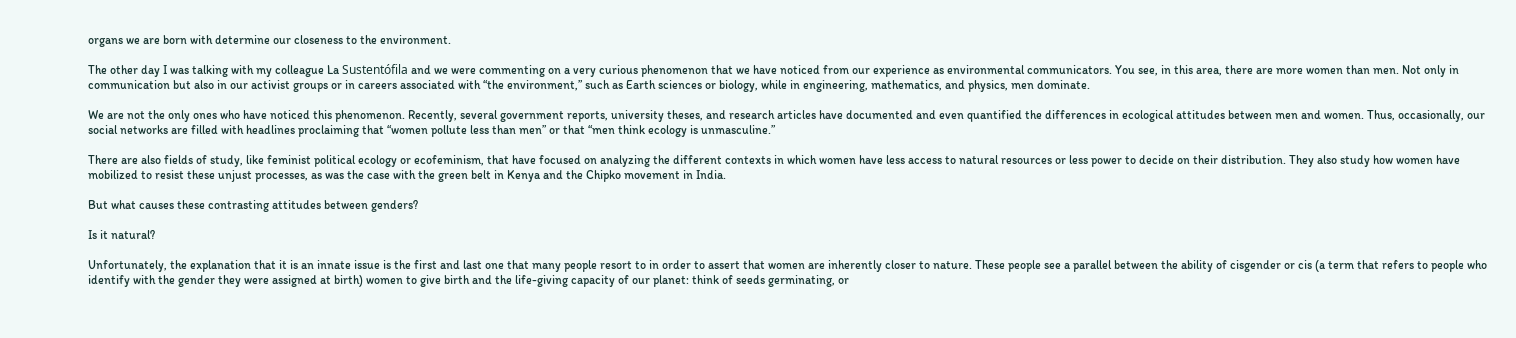organs we are born with determine our closeness to the environment.

The other day I was talking with my colleague La Sustentófila and we were commenting on a very curious phenomenon that we have noticed from our experience as environmental communicators. You see, in this area, there are more women than men. Not only in communication but also in our activist groups or in careers associated with “the environment,” such as Earth sciences or biology, while in engineering, mathematics, and physics, men dominate.

We are not the only ones who have noticed this phenomenon. Recently, several government reports, university theses, and research articles have documented and even quantified the differences in ecological attitudes between men and women. Thus, occasionally, our social networks are filled with headlines proclaiming that “women pollute less than men” or that “men think ecology is unmasculine.”

There are also fields of study, like feminist political ecology or ecofeminism, that have focused on analyzing the different contexts in which women have less access to natural resources or less power to decide on their distribution. They also study how women have mobilized to resist these unjust processes, as was the case with the green belt in Kenya and the Chipko movement in India.

But what causes these contrasting attitudes between genders?

Is it natural?

Unfortunately, the explanation that it is an innate issue is the first and last one that many people resort to in order to assert that women are inherently closer to nature. These people see a parallel between the ability of cisgender or cis (a term that refers to people who identify with the gender they were assigned at birth) women to give birth and the life-giving capacity of our planet: think of seeds germinating, or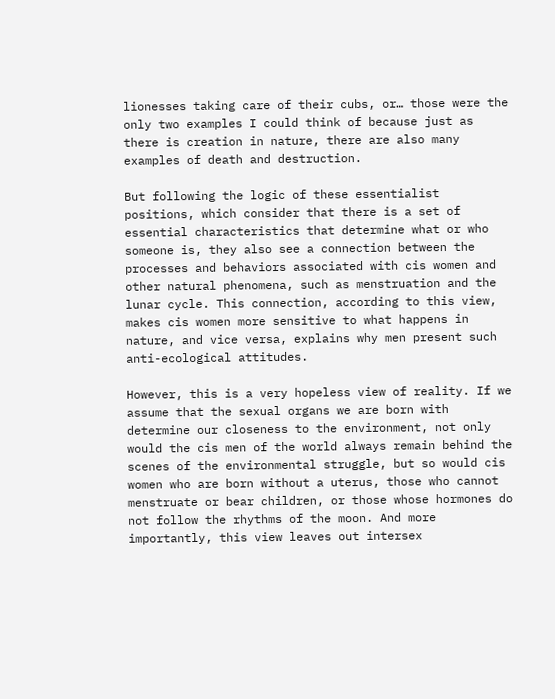lionesses taking care of their cubs, or… those were the only two examples I could think of because just as there is creation in nature, there are also many examples of death and destruction.

But following the logic of these essentialist positions, which consider that there is a set of essential characteristics that determine what or who someone is, they also see a connection between the processes and behaviors associated with cis women and other natural phenomena, such as menstruation and the lunar cycle. This connection, according to this view, makes cis women more sensitive to what happens in nature, and vice versa, explains why men present such anti-ecological attitudes.

However, this is a very hopeless view of reality. If we assume that the sexual organs we are born with determine our closeness to the environment, not only would the cis men of the world always remain behind the scenes of the environmental struggle, but so would cis women who are born without a uterus, those who cannot menstruate or bear children, or those whose hormones do not follow the rhythms of the moon. And more importantly, this view leaves out intersex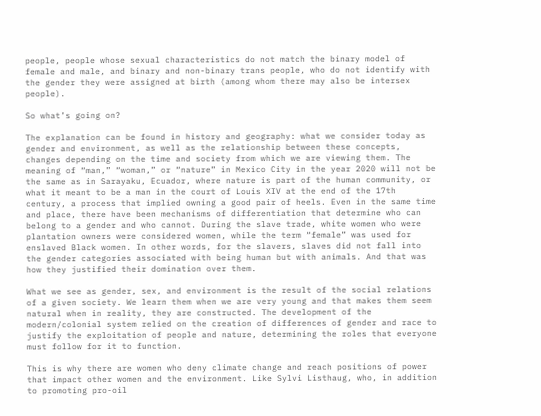people, people whose sexual characteristics do not match the binary model of female and male, and binary and non-binary trans people, who do not identify with the gender they were assigned at birth (among whom there may also be intersex people).

So what’s going on?

The explanation can be found in history and geography: what we consider today as gender and environment, as well as the relationship between these concepts, changes depending on the time and society from which we are viewing them. The meaning of “man,” “woman,” or “nature” in Mexico City in the year 2020 will not be the same as in Sarayaku, Ecuador, where nature is part of the human community, or what it meant to be a man in the court of Louis XIV at the end of the 17th century, a process that implied owning a good pair of heels. Even in the same time and place, there have been mechanisms of differentiation that determine who can belong to a gender and who cannot. During the slave trade, white women who were plantation owners were considered women, while the term “female” was used for enslaved Black women. In other words, for the slavers, slaves did not fall into the gender categories associated with being human but with animals. And that was how they justified their domination over them.

What we see as gender, sex, and environment is the result of the social relations of a given society. We learn them when we are very young and that makes them seem natural when in reality, they are constructed. The development of the modern/colonial system relied on the creation of differences of gender and race to justify the exploitation of people and nature, determining the roles that everyone must follow for it to function.

This is why there are women who deny climate change and reach positions of power that impact other women and the environment. Like Sylvi Listhaug, who, in addition to promoting pro-oil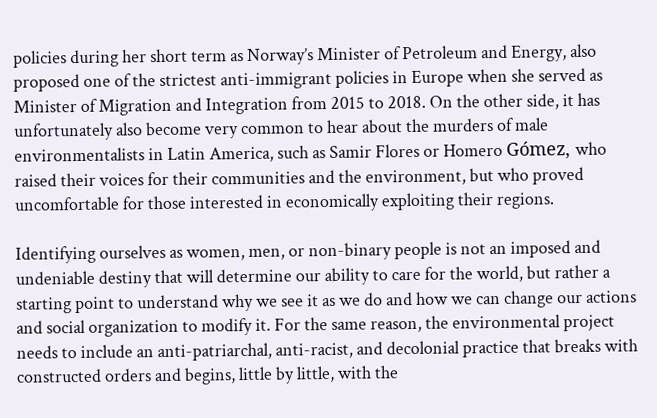policies during her short term as Norway’s Minister of Petroleum and Energy, also proposed one of the strictest anti-immigrant policies in Europe when she served as Minister of Migration and Integration from 2015 to 2018. On the other side, it has unfortunately also become very common to hear about the murders of male environmentalists in Latin America, such as Samir Flores or Homero Gómez, who raised their voices for their communities and the environment, but who proved uncomfortable for those interested in economically exploiting their regions.

Identifying ourselves as women, men, or non-binary people is not an imposed and undeniable destiny that will determine our ability to care for the world, but rather a starting point to understand why we see it as we do and how we can change our actions and social organization to modify it. For the same reason, the environmental project needs to include an anti-patriarchal, anti-racist, and decolonial practice that breaks with constructed orders and begins, little by little, with the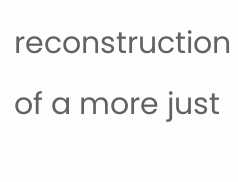reconstruction of a more just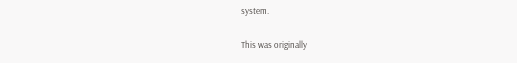system.

This was originally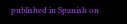published in Spanish on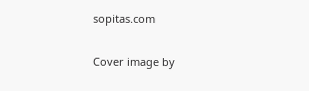sopitas.com

Cover image by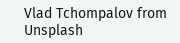Vlad Tchompalov from Unsplash